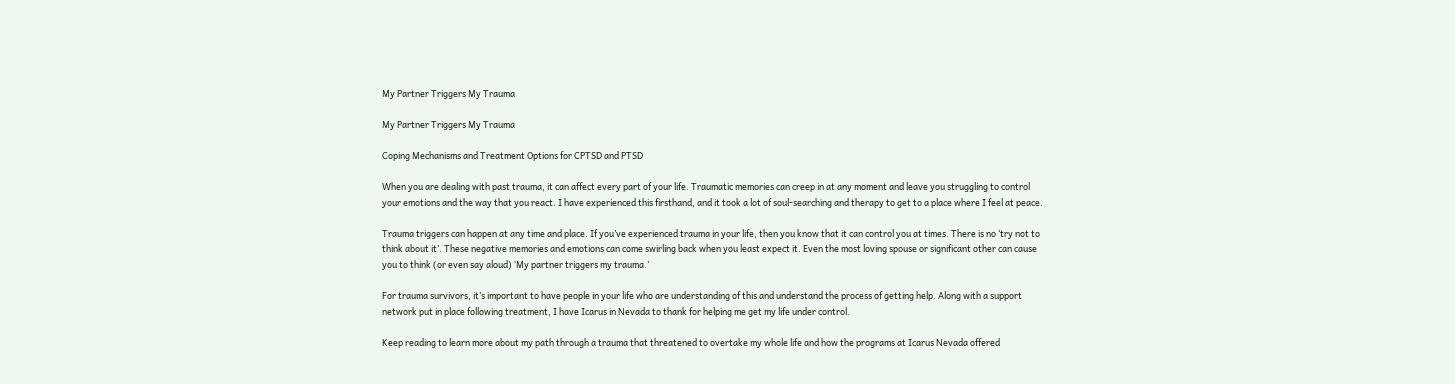My Partner Triggers My Trauma

My Partner Triggers My Trauma

Coping Mechanisms and Treatment Options for CPTSD and PTSD

When you are dealing with past trauma, it can affect every part of your life. Traumatic memories can creep in at any moment and leave you struggling to control your emotions and the way that you react. I have experienced this firsthand, and it took a lot of soul-searching and therapy to get to a place where I feel at peace.

Trauma triggers can happen at any time and place. If you’ve experienced trauma in your life, then you know that it can control you at times. There is no ‘try not to think about it’. These negative memories and emotions can come swirling back when you least expect it. Even the most loving spouse or significant other can cause you to think (or even say aloud) ‘My partner triggers my trauma.’

For trauma survivors, it’s important to have people in your life who are understanding of this and understand the process of getting help. Along with a support network put in place following treatment, I have Icarus in Nevada to thank for helping me get my life under control.

Keep reading to learn more about my path through a trauma that threatened to overtake my whole life and how the programs at Icarus Nevada offered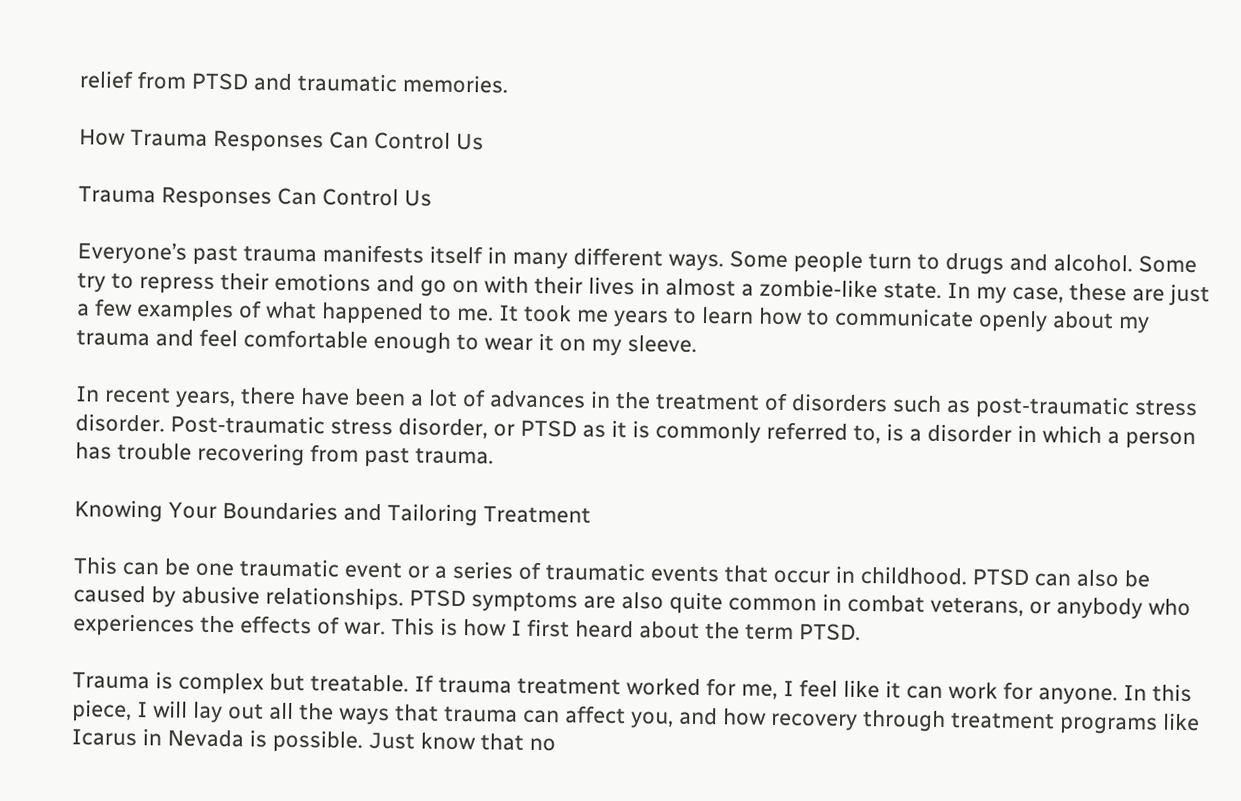relief from PTSD and traumatic memories.

How Trauma Responses Can Control Us

Trauma Responses Can Control Us

Everyone’s past trauma manifests itself in many different ways. Some people turn to drugs and alcohol. Some try to repress their emotions and go on with their lives in almost a zombie-like state. In my case, these are just a few examples of what happened to me. It took me years to learn how to communicate openly about my trauma and feel comfortable enough to wear it on my sleeve.

In recent years, there have been a lot of advances in the treatment of disorders such as post-traumatic stress disorder. Post-traumatic stress disorder, or PTSD as it is commonly referred to, is a disorder in which a person has trouble recovering from past trauma.

Knowing Your Boundaries and Tailoring Treatment

This can be one traumatic event or a series of traumatic events that occur in childhood. PTSD can also be caused by abusive relationships. PTSD symptoms are also quite common in combat veterans, or anybody who experiences the effects of war. This is how I first heard about the term PTSD.

Trauma is complex but treatable. If trauma treatment worked for me, I feel like it can work for anyone. In this piece, I will lay out all the ways that trauma can affect you, and how recovery through treatment programs like Icarus in Nevada is possible. Just know that no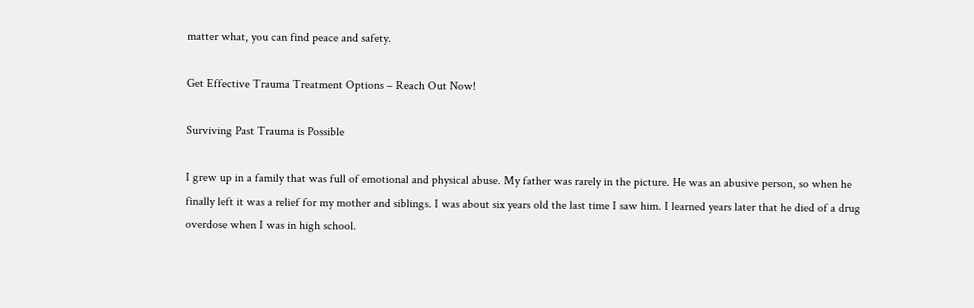matter what, you can find peace and safety.

Get Effective Trauma Treatment Options – Reach Out Now!

Surviving Past Trauma is Possible

I grew up in a family that was full of emotional and physical abuse. My father was rarely in the picture. He was an abusive person, so when he finally left it was a relief for my mother and siblings. I was about six years old the last time I saw him. I learned years later that he died of a drug overdose when I was in high school.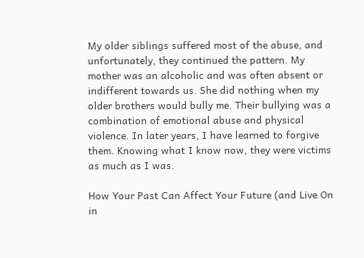My older siblings suffered most of the abuse, and unfortunately, they continued the pattern. My mother was an alcoholic and was often absent or indifferent towards us. She did nothing when my older brothers would bully me. Their bullying was a combination of emotional abuse and physical violence. In later years, I have learned to forgive them. Knowing what I know now, they were victims as much as I was.

How Your Past Can Affect Your Future (and Live On in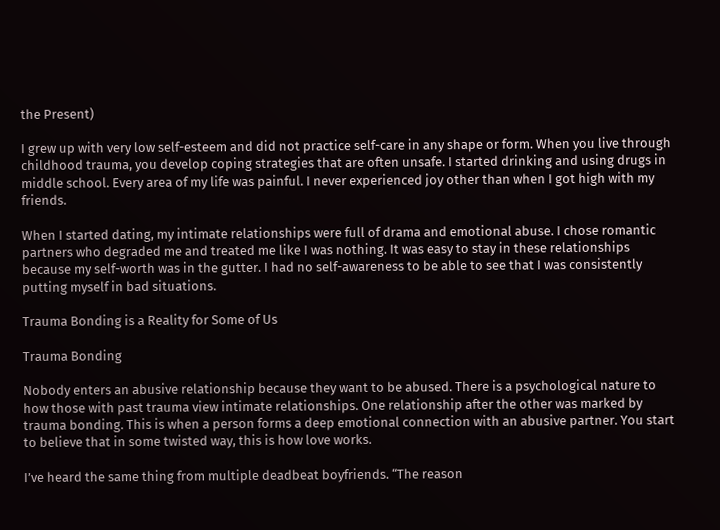the Present)

I grew up with very low self-esteem and did not practice self-care in any shape or form. When you live through childhood trauma, you develop coping strategies that are often unsafe. I started drinking and using drugs in middle school. Every area of my life was painful. I never experienced joy other than when I got high with my friends.

When I started dating, my intimate relationships were full of drama and emotional abuse. I chose romantic partners who degraded me and treated me like I was nothing. It was easy to stay in these relationships because my self-worth was in the gutter. I had no self-awareness to be able to see that I was consistently putting myself in bad situations.

Trauma Bonding is a Reality for Some of Us

Trauma Bonding

Nobody enters an abusive relationship because they want to be abused. There is a psychological nature to how those with past trauma view intimate relationships. One relationship after the other was marked by trauma bonding. This is when a person forms a deep emotional connection with an abusive partner. You start to believe that in some twisted way, this is how love works.

I’ve heard the same thing from multiple deadbeat boyfriends. “The reason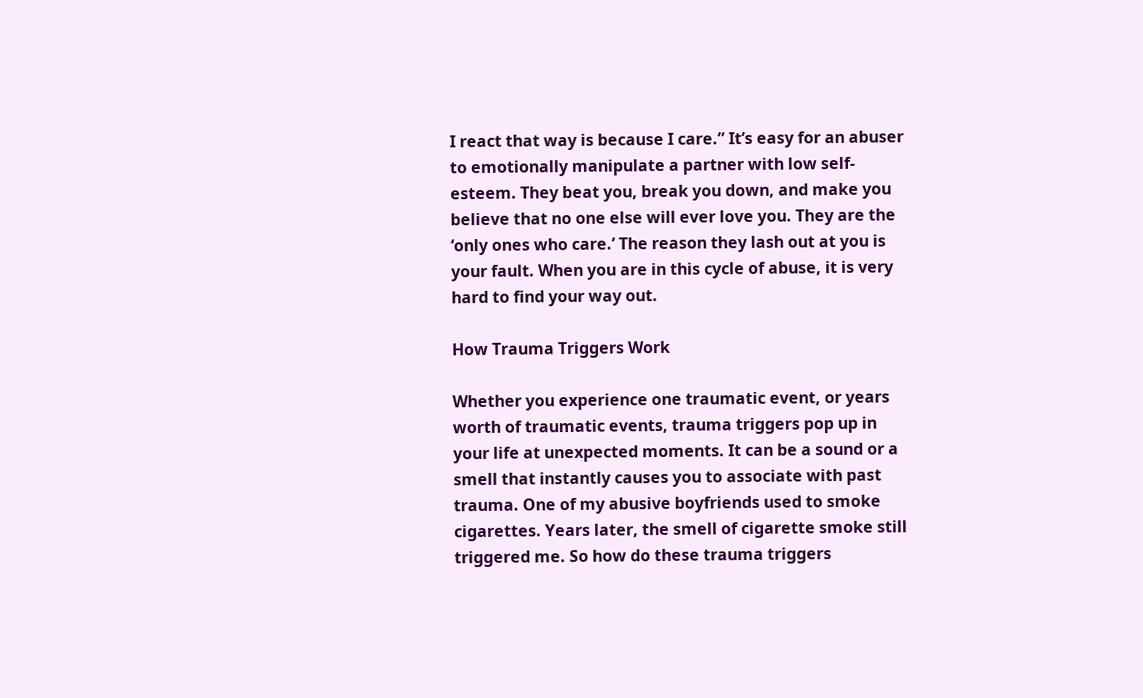I react that way is because I care.” It’s easy for an abuser to emotionally manipulate a partner with low self-esteem. They beat you, break you down, and make you believe that no one else will ever love you. They are the ‘only ones who care.’ The reason they lash out at you is your fault. When you are in this cycle of abuse, it is very hard to find your way out.

How Trauma Triggers Work

Whether you experience one traumatic event, or years worth of traumatic events, trauma triggers pop up in your life at unexpected moments. It can be a sound or a smell that instantly causes you to associate with past trauma. One of my abusive boyfriends used to smoke cigarettes. Years later, the smell of cigarette smoke still triggered me. So how do these trauma triggers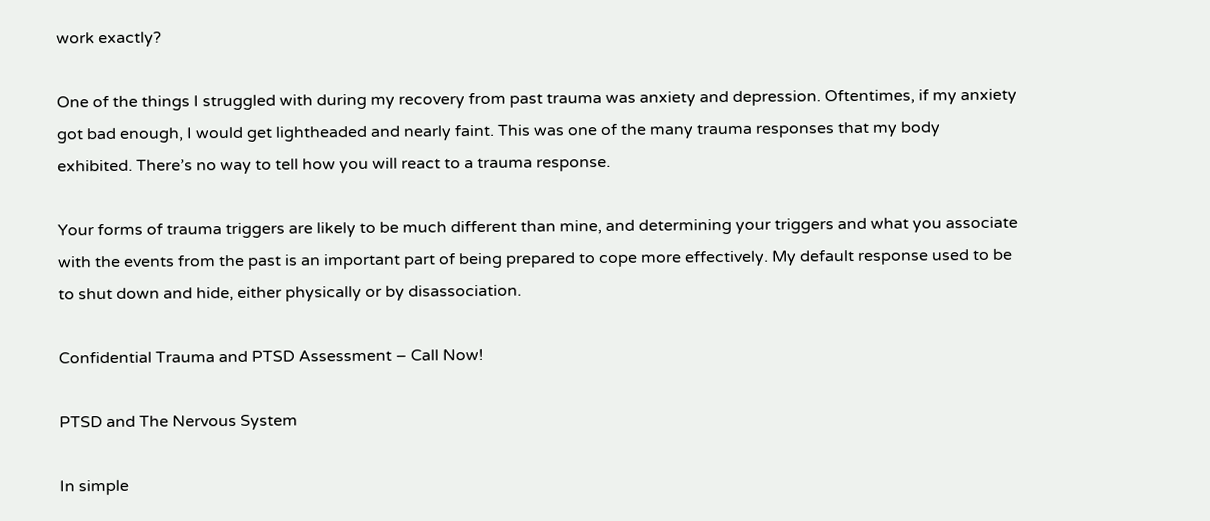work exactly?

One of the things I struggled with during my recovery from past trauma was anxiety and depression. Oftentimes, if my anxiety got bad enough, I would get lightheaded and nearly faint. This was one of the many trauma responses that my body exhibited. There’s no way to tell how you will react to a trauma response.

Your forms of trauma triggers are likely to be much different than mine, and determining your triggers and what you associate with the events from the past is an important part of being prepared to cope more effectively. My default response used to be to shut down and hide, either physically or by disassociation.

Confidential Trauma and PTSD Assessment – Call Now!

PTSD and The Nervous System

In simple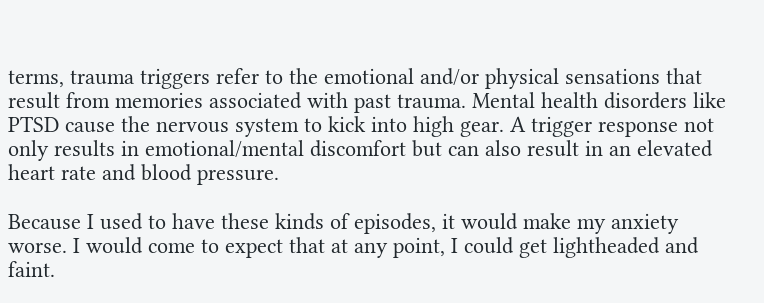terms, trauma triggers refer to the emotional and/or physical sensations that result from memories associated with past trauma. Mental health disorders like PTSD cause the nervous system to kick into high gear. A trigger response not only results in emotional/mental discomfort but can also result in an elevated heart rate and blood pressure.

Because I used to have these kinds of episodes, it would make my anxiety worse. I would come to expect that at any point, I could get lightheaded and faint.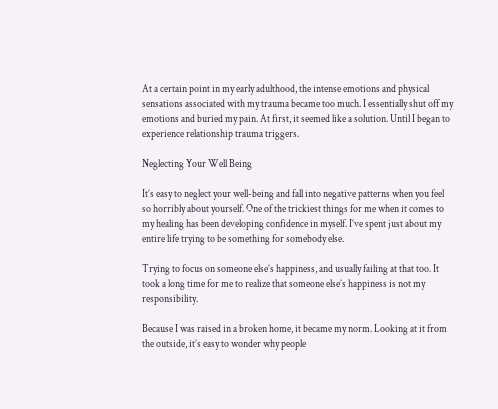At a certain point in my early adulthood, the intense emotions and physical sensations associated with my trauma became too much. I essentially shut off my emotions and buried my pain. At first, it seemed like a solution. Until I began to experience relationship trauma triggers.

Neglecting Your Well Being

It’s easy to neglect your well-being and fall into negative patterns when you feel so horribly about yourself. One of the trickiest things for me when it comes to my healing has been developing confidence in myself. I’ve spent just about my entire life trying to be something for somebody else.

Trying to focus on someone else’s happiness, and usually failing at that too. It took a long time for me to realize that someone else’s happiness is not my responsibility.

Because I was raised in a broken home, it became my norm. Looking at it from the outside, it’s easy to wonder why people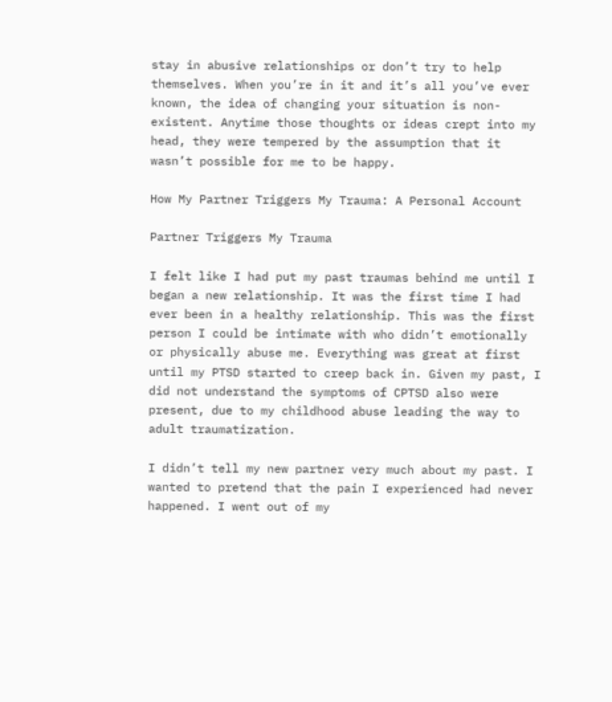stay in abusive relationships or don’t try to help themselves. When you’re in it and it’s all you’ve ever known, the idea of changing your situation is non-existent. Anytime those thoughts or ideas crept into my head, they were tempered by the assumption that it wasn’t possible for me to be happy.

How My Partner Triggers My Trauma: A Personal Account

Partner Triggers My Trauma

I felt like I had put my past traumas behind me until I began a new relationship. It was the first time I had ever been in a healthy relationship. This was the first person I could be intimate with who didn’t emotionally or physically abuse me. Everything was great at first until my PTSD started to creep back in. Given my past, I did not understand the symptoms of CPTSD also were present, due to my childhood abuse leading the way to adult traumatization.

I didn’t tell my new partner very much about my past. I wanted to pretend that the pain I experienced had never happened. I went out of my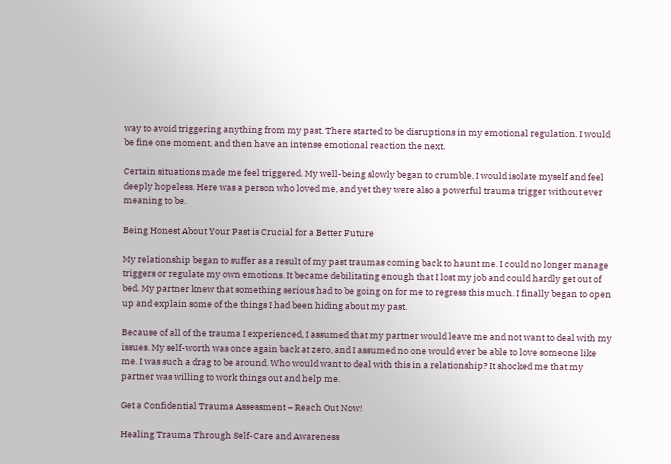way to avoid triggering anything from my past. There started to be disruptions in my emotional regulation. I would be fine one moment, and then have an intense emotional reaction the next.

Certain situations made me feel triggered. My well-being slowly began to crumble, I would isolate myself and feel deeply hopeless. Here was a person who loved me, and yet they were also a powerful trauma trigger without ever meaning to be.

Being Honest About Your Past is Crucial for a Better Future

My relationship began to suffer as a result of my past traumas coming back to haunt me. I could no longer manage triggers or regulate my own emotions. It became debilitating enough that I lost my job and could hardly get out of bed. My partner knew that something serious had to be going on for me to regress this much. I finally began to open up and explain some of the things I had been hiding about my past.

Because of all of the trauma I experienced, I assumed that my partner would leave me and not want to deal with my issues. My self-worth was once again back at zero, and I assumed no one would ever be able to love someone like me. I was such a drag to be around. Who would want to deal with this in a relationship? It shocked me that my partner was willing to work things out and help me.

Get a Confidential Trauma Assessment – Reach Out Now!

Healing Trauma Through Self-Care and Awareness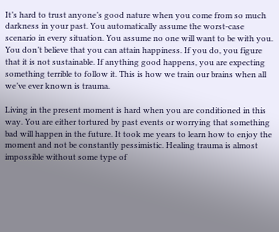It’s hard to trust anyone’s good nature when you come from so much darkness in your past. You automatically assume the worst-case scenario in every situation. You assume no one will want to be with you. You don’t believe that you can attain happiness. If you do, you figure that it is not sustainable. If anything good happens, you are expecting something terrible to follow it. This is how we train our brains when all we’ve ever known is trauma.

Living in the present moment is hard when you are conditioned in this way. You are either tortured by past events or worrying that something bad will happen in the future. It took me years to learn how to enjoy the moment and not be constantly pessimistic. Healing trauma is almost impossible without some type of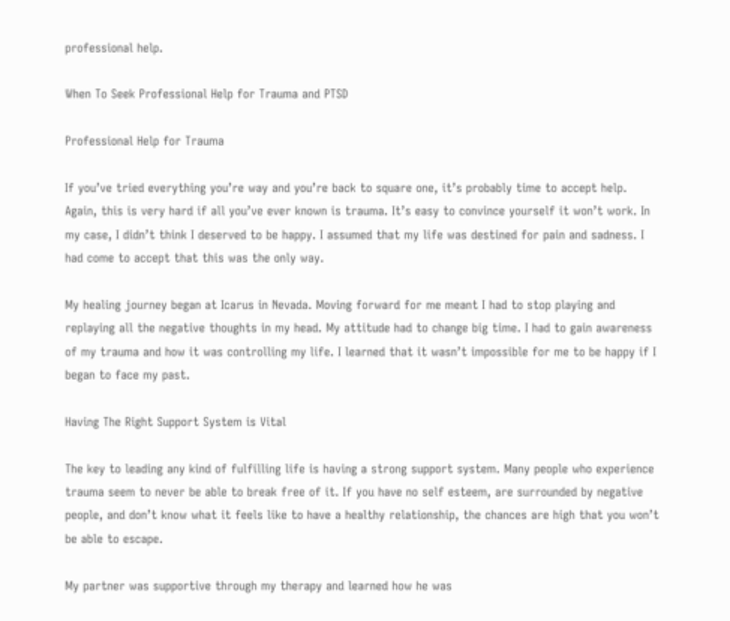professional help.

When To Seek Professional Help for Trauma and PTSD

Professional Help for Trauma

If you’ve tried everything you’re way and you’re back to square one, it’s probably time to accept help. Again, this is very hard if all you’ve ever known is trauma. It’s easy to convince yourself it won’t work. In my case, I didn’t think I deserved to be happy. I assumed that my life was destined for pain and sadness. I had come to accept that this was the only way.

My healing journey began at Icarus in Nevada. Moving forward for me meant I had to stop playing and replaying all the negative thoughts in my head. My attitude had to change big time. I had to gain awareness of my trauma and how it was controlling my life. I learned that it wasn’t impossible for me to be happy if I began to face my past.

Having The Right Support System is Vital

The key to leading any kind of fulfilling life is having a strong support system. Many people who experience trauma seem to never be able to break free of it. If you have no self esteem, are surrounded by negative people, and don’t know what it feels like to have a healthy relationship, the chances are high that you won’t be able to escape.

My partner was supportive through my therapy and learned how he was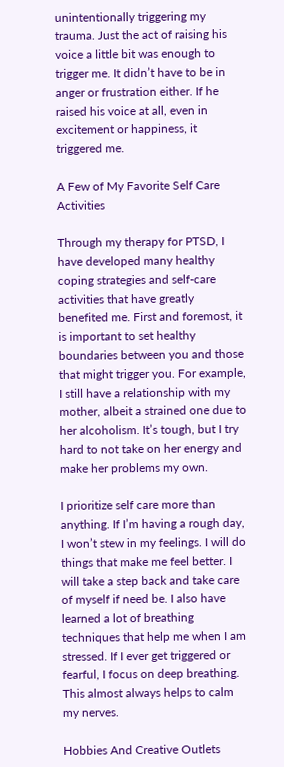unintentionally triggering my trauma. Just the act of raising his voice a little bit was enough to trigger me. It didn’t have to be in anger or frustration either. If he raised his voice at all, even in excitement or happiness, it triggered me.

A Few of My Favorite Self Care Activities

Through my therapy for PTSD, I have developed many healthy coping strategies and self-care activities that have greatly benefited me. First and foremost, it is important to set healthy boundaries between you and those that might trigger you. For example, I still have a relationship with my mother, albeit a strained one due to her alcoholism. It’s tough, but I try hard to not take on her energy and make her problems my own.

I prioritize self care more than anything. If I’m having a rough day, I won’t stew in my feelings. I will do things that make me feel better. I will take a step back and take care of myself if need be. I also have learned a lot of breathing techniques that help me when I am stressed. If I ever get triggered or fearful, I focus on deep breathing. This almost always helps to calm my nerves.

Hobbies And Creative Outlets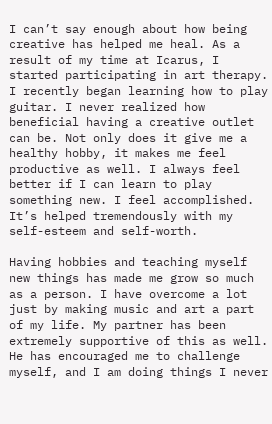I can’t say enough about how being creative has helped me heal. As a result of my time at Icarus, I started participating in art therapy. I recently began learning how to play guitar. I never realized how beneficial having a creative outlet can be. Not only does it give me a healthy hobby, it makes me feel productive as well. I always feel better if I can learn to play something new. I feel accomplished. It’s helped tremendously with my self-esteem and self-worth.

Having hobbies and teaching myself new things has made me grow so much as a person. I have overcome a lot just by making music and art a part of my life. My partner has been extremely supportive of this as well. He has encouraged me to challenge myself, and I am doing things I never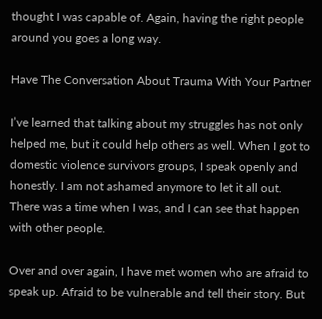thought I was capable of. Again, having the right people around you goes a long way.

Have The Conversation About Trauma With Your Partner

I’ve learned that talking about my struggles has not only helped me, but it could help others as well. When I got to domestic violence survivors groups, I speak openly and honestly. I am not ashamed anymore to let it all out. There was a time when I was, and I can see that happen with other people.

Over and over again, I have met women who are afraid to speak up. Afraid to be vulnerable and tell their story. But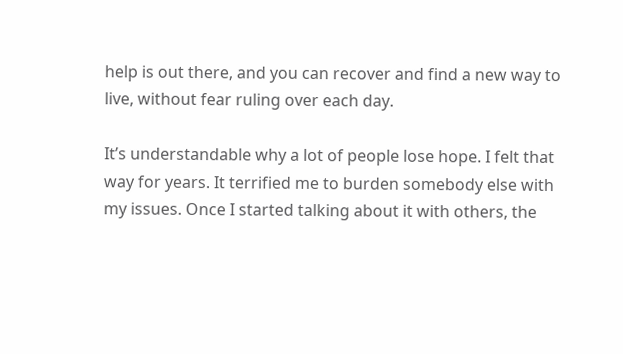help is out there, and you can recover and find a new way to live, without fear ruling over each day.

It’s understandable why a lot of people lose hope. I felt that way for years. It terrified me to burden somebody else with my issues. Once I started talking about it with others, the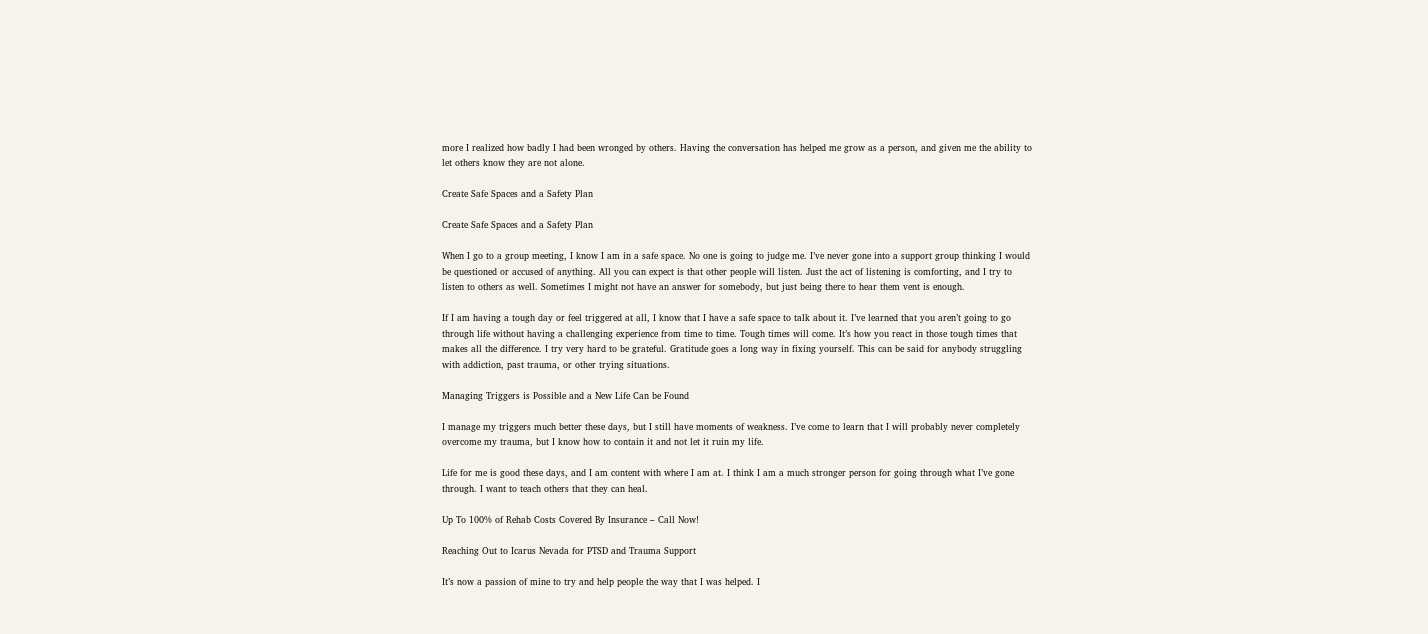more I realized how badly I had been wronged by others. Having the conversation has helped me grow as a person, and given me the ability to let others know they are not alone.

Create Safe Spaces and a Safety Plan

Create Safe Spaces and a Safety Plan

When I go to a group meeting, I know I am in a safe space. No one is going to judge me. I’ve never gone into a support group thinking I would be questioned or accused of anything. All you can expect is that other people will listen. Just the act of listening is comforting, and I try to listen to others as well. Sometimes I might not have an answer for somebody, but just being there to hear them vent is enough.

If I am having a tough day or feel triggered at all, I know that I have a safe space to talk about it. I’ve learned that you aren’t going to go through life without having a challenging experience from time to time. Tough times will come. It’s how you react in those tough times that makes all the difference. I try very hard to be grateful. Gratitude goes a long way in fixing yourself. This can be said for anybody struggling with addiction, past trauma, or other trying situations.

Managing Triggers is Possible and a New Life Can be Found

I manage my triggers much better these days, but I still have moments of weakness. I’ve come to learn that I will probably never completely overcome my trauma, but I know how to contain it and not let it ruin my life.

Life for me is good these days, and I am content with where I am at. I think I am a much stronger person for going through what I’ve gone through. I want to teach others that they can heal.

Up To 100% of Rehab Costs Covered By Insurance – Call Now!

Reaching Out to Icarus Nevada for PTSD and Trauma Support

It’s now a passion of mine to try and help people the way that I was helped. I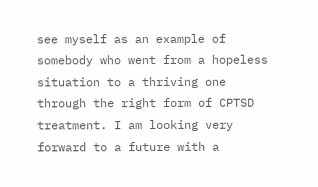see myself as an example of somebody who went from a hopeless situation to a thriving one through the right form of CPTSD treatment. I am looking very forward to a future with a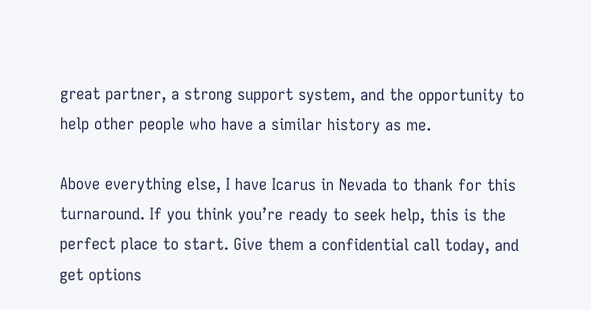great partner, a strong support system, and the opportunity to help other people who have a similar history as me.

Above everything else, I have Icarus in Nevada to thank for this turnaround. If you think you’re ready to seek help, this is the perfect place to start. Give them a confidential call today, and get options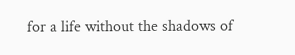for a life without the shadows of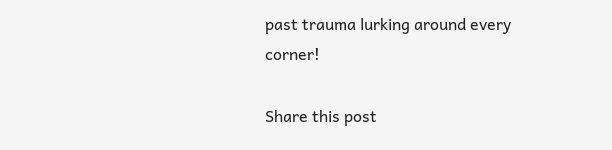past trauma lurking around every corner!

Share this post